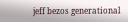jeff bezos generational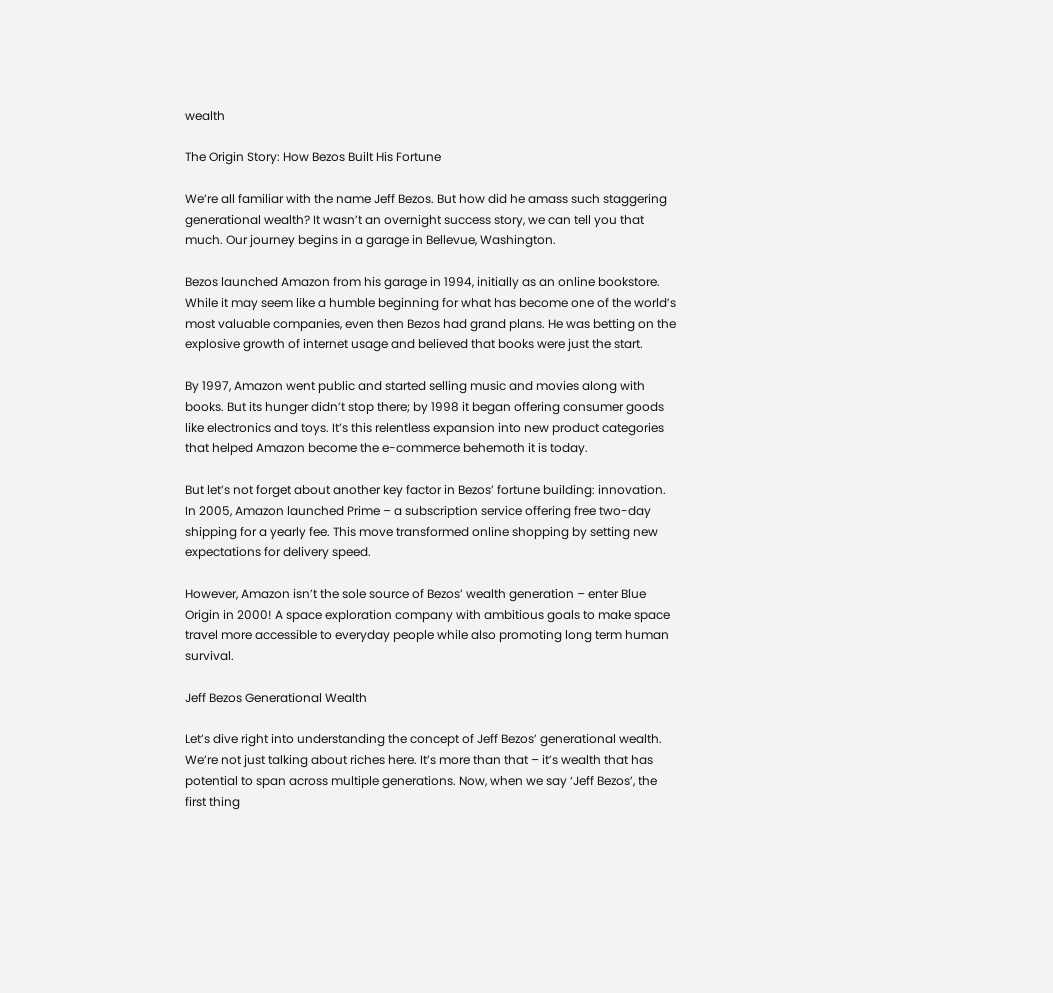wealth

The Origin Story: How Bezos Built His Fortune

We’re all familiar with the name Jeff Bezos. But how did he amass such staggering generational wealth? It wasn’t an overnight success story, we can tell you that much. Our journey begins in a garage in Bellevue, Washington.

Bezos launched Amazon from his garage in 1994, initially as an online bookstore. While it may seem like a humble beginning for what has become one of the world’s most valuable companies, even then Bezos had grand plans. He was betting on the explosive growth of internet usage and believed that books were just the start.

By 1997, Amazon went public and started selling music and movies along with books. But its hunger didn’t stop there; by 1998 it began offering consumer goods like electronics and toys. It’s this relentless expansion into new product categories that helped Amazon become the e-commerce behemoth it is today.

But let’s not forget about another key factor in Bezos’ fortune building: innovation. In 2005, Amazon launched Prime – a subscription service offering free two-day shipping for a yearly fee. This move transformed online shopping by setting new expectations for delivery speed.

However, Amazon isn’t the sole source of Bezos’ wealth generation – enter Blue Origin in 2000! A space exploration company with ambitious goals to make space travel more accessible to everyday people while also promoting long term human survival.

Jeff Bezos Generational Wealth

Let’s dive right into understanding the concept of Jeff Bezos’ generational wealth. We’re not just talking about riches here. It’s more than that – it’s wealth that has potential to span across multiple generations. Now, when we say ‘Jeff Bezos’, the first thing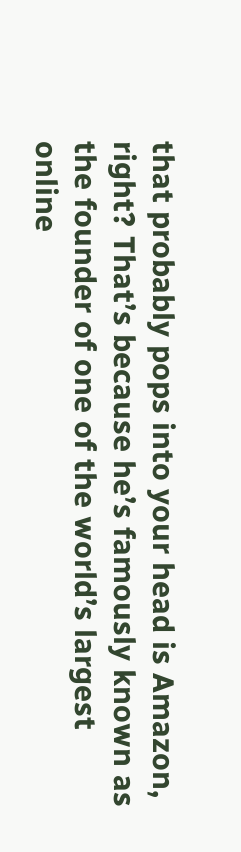that probably pops into your head is Amazon, right? That’s because he’s famously known as the founder of one of the world’s largest online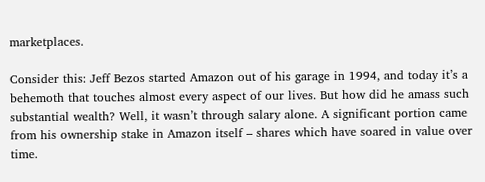marketplaces.

Consider this: Jeff Bezos started Amazon out of his garage in 1994, and today it’s a behemoth that touches almost every aspect of our lives. But how did he amass such substantial wealth? Well, it wasn’t through salary alone. A significant portion came from his ownership stake in Amazon itself – shares which have soared in value over time.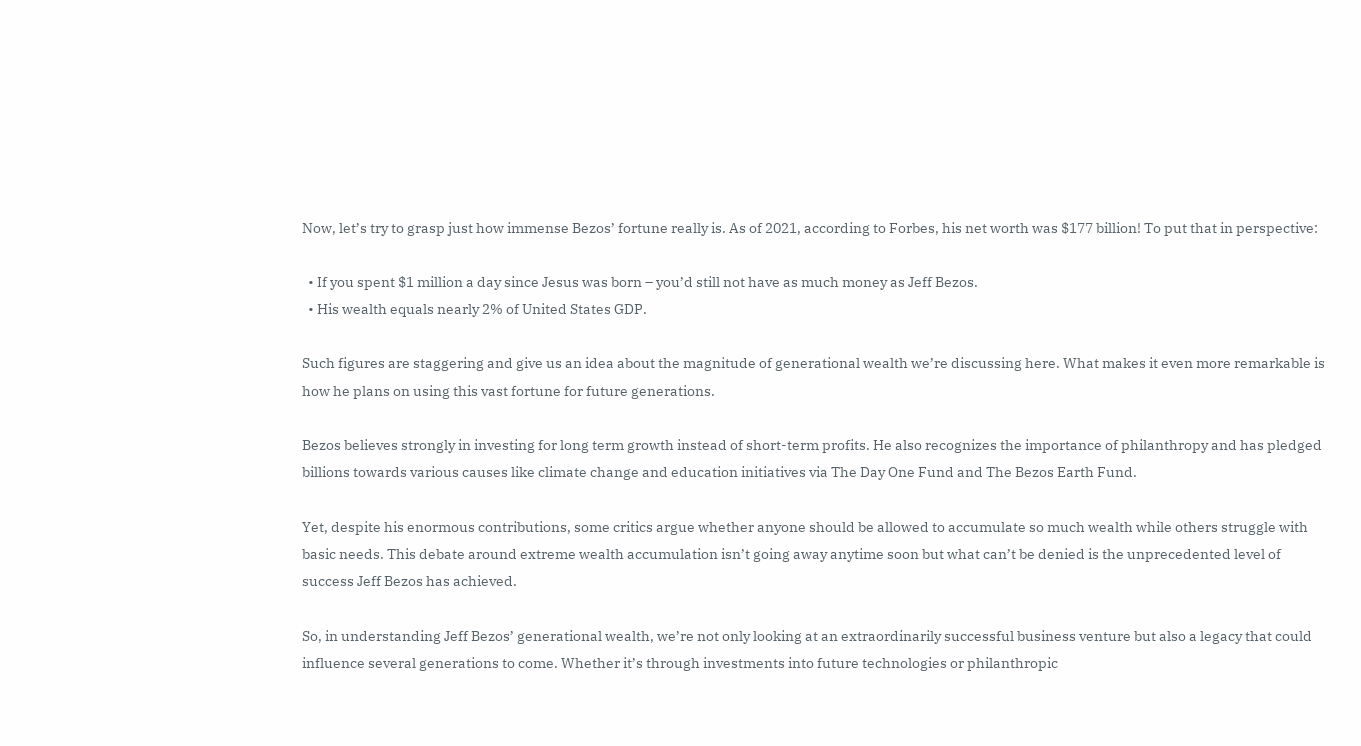Now, let’s try to grasp just how immense Bezos’ fortune really is. As of 2021, according to Forbes, his net worth was $177 billion! To put that in perspective:

  • If you spent $1 million a day since Jesus was born – you’d still not have as much money as Jeff Bezos.
  • His wealth equals nearly 2% of United States GDP.

Such figures are staggering and give us an idea about the magnitude of generational wealth we’re discussing here. What makes it even more remarkable is how he plans on using this vast fortune for future generations.

Bezos believes strongly in investing for long term growth instead of short-term profits. He also recognizes the importance of philanthropy and has pledged billions towards various causes like climate change and education initiatives via The Day One Fund and The Bezos Earth Fund.

Yet, despite his enormous contributions, some critics argue whether anyone should be allowed to accumulate so much wealth while others struggle with basic needs. This debate around extreme wealth accumulation isn’t going away anytime soon but what can’t be denied is the unprecedented level of success Jeff Bezos has achieved.

So, in understanding Jeff Bezos’ generational wealth, we’re not only looking at an extraordinarily successful business venture but also a legacy that could influence several generations to come. Whether it’s through investments into future technologies or philanthropic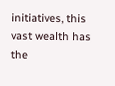initiatives, this vast wealth has the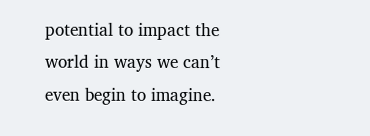potential to impact the world in ways we can’t even begin to imagine.